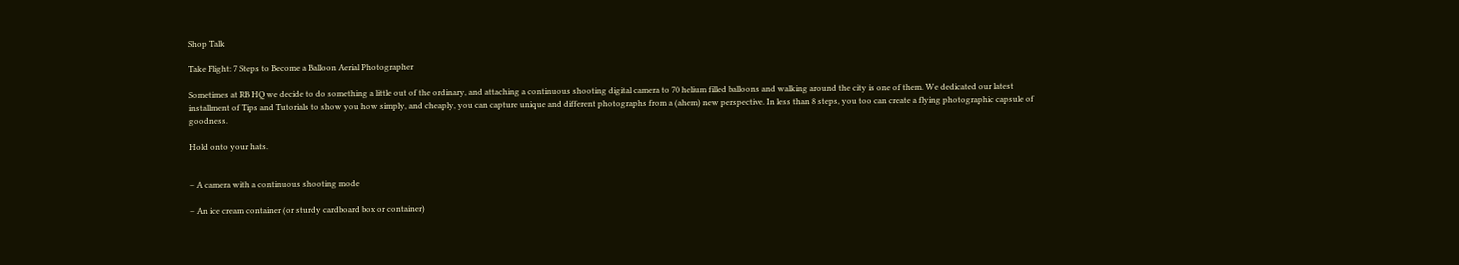Shop Talk

Take Flight: 7 Steps to Become a Balloon Aerial Photographer

Sometimes at RB HQ we decide to do something a little out of the ordinary, and attaching a continuous shooting digital camera to 70 helium filled balloons and walking around the city is one of them. We dedicated our latest installment of Tips and Tutorials to show you how simply, and cheaply, you can capture unique and different photographs from a (ahem) new perspective. In less than 8 steps, you too can create a flying photographic capsule of goodness.

Hold onto your hats.


– A camera with a continuous shooting mode

– An ice cream container (or sturdy cardboard box or container)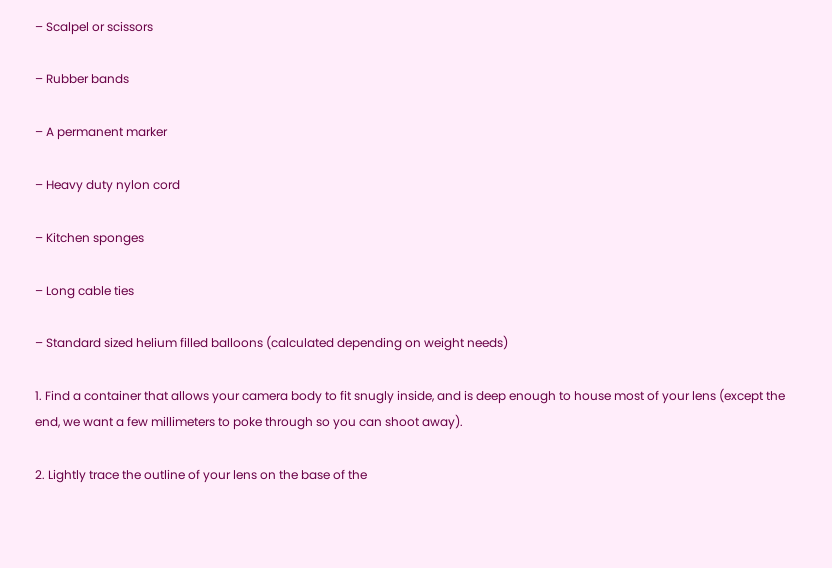– Scalpel or scissors

– Rubber bands

– A permanent marker

– Heavy duty nylon cord

– Kitchen sponges

– Long cable ties

– Standard sized helium filled balloons (calculated depending on weight needs)

1. Find a container that allows your camera body to fit snugly inside, and is deep enough to house most of your lens (except the end, we want a few millimeters to poke through so you can shoot away).

2. Lightly trace the outline of your lens on the base of the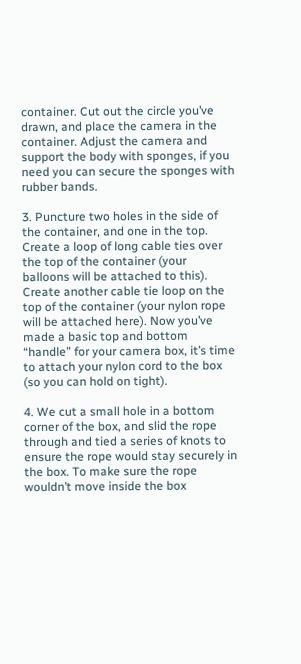container. Cut out the circle you’ve drawn, and place the camera in the container. Adjust the camera and support the body with sponges, if you need you can secure the sponges with rubber bands.

3. Puncture two holes in the side of the container, and one in the top. Create a loop of long cable ties over the top of the container (your balloons will be attached to this). Create another cable tie loop on the top of the container (your nylon rope will be attached here). Now you’ve made a basic top and bottom “handle” for your camera box, it’s time to attach your nylon cord to the box (so you can hold on tight).

4. We cut a small hole in a bottom corner of the box, and slid the rope through and tied a series of knots to ensure the rope would stay securely in the box. To make sure the rope wouldn’t move inside the box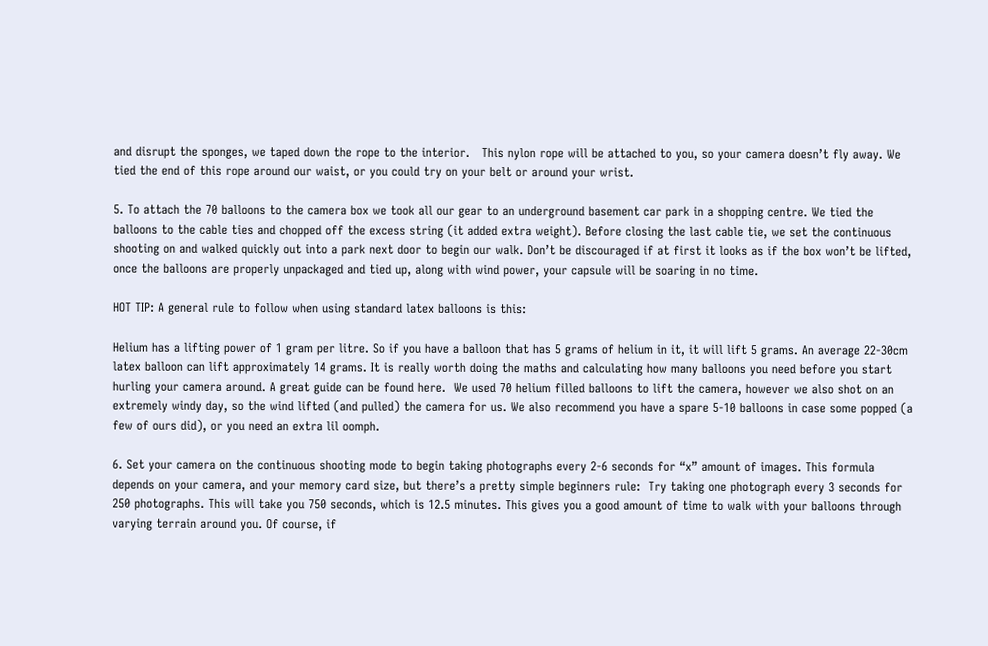and disrupt the sponges, we taped down the rope to the interior.   This nylon rope will be attached to you, so your camera doesn’t fly away. We tied the end of this rope around our waist, or you could try on your belt or around your wrist.

5. To attach the 70 balloons to the camera box we took all our gear to an underground basement car park in a shopping centre. We tied the balloons to the cable ties and chopped off the excess string (it added extra weight). Before closing the last cable tie, we set the continuous shooting on and walked quickly out into a park next door to begin our walk. Don’t be discouraged if at first it looks as if the box won’t be lifted, once the balloons are properly unpackaged and tied up, along with wind power, your capsule will be soaring in no time.

HOT TIP: A general rule to follow when using standard latex balloons is this:

Helium has a lifting power of 1 gram per litre. So if you have a balloon that has 5 grams of helium in it, it will lift 5 grams. An average 22-30cm latex balloon can lift approximately 14 grams. It is really worth doing the maths and calculating how many balloons you need before you start hurling your camera around. A great guide can be found here.  We used 70 helium filled balloons to lift the camera, however we also shot on an extremely windy day, so the wind lifted (and pulled) the camera for us. We also recommend you have a spare 5-10 balloons in case some popped (a few of ours did), or you need an extra lil oomph.

6. Set your camera on the continuous shooting mode to begin taking photographs every 2-6 seconds for “x” amount of images. This formula depends on your camera, and your memory card size, but there’s a pretty simple beginners rule:  Try taking one photograph every 3 seconds for 250 photographs. This will take you 750 seconds, which is 12.5 minutes. This gives you a good amount of time to walk with your balloons through varying terrain around you. Of course, if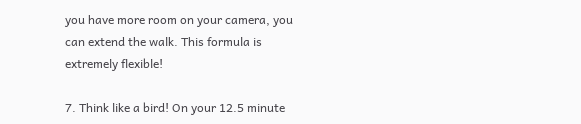you have more room on your camera, you can extend the walk. This formula is extremely flexible!

7. Think like a bird! On your 12.5 minute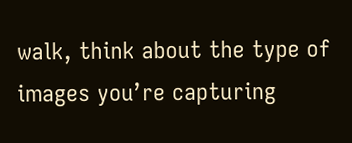walk, think about the type of images you’re capturing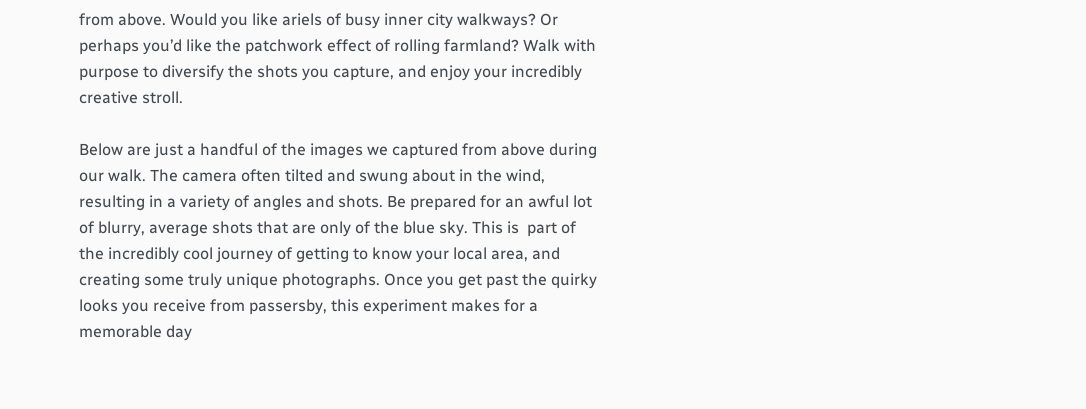from above. Would you like ariels of busy inner city walkways? Or perhaps you’d like the patchwork effect of rolling farmland? Walk with purpose to diversify the shots you capture, and enjoy your incredibly creative stroll.

Below are just a handful of the images we captured from above during our walk. The camera often tilted and swung about in the wind, resulting in a variety of angles and shots. Be prepared for an awful lot of blurry, average shots that are only of the blue sky. This is  part of the incredibly cool journey of getting to know your local area, and creating some truly unique photographs. Once you get past the quirky looks you receive from passersby, this experiment makes for a memorable day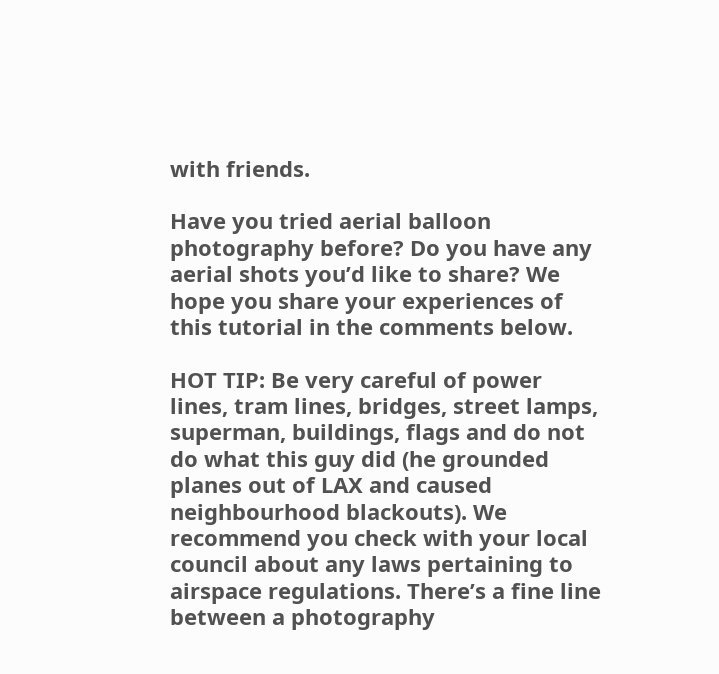with friends.

Have you tried aerial balloon photography before? Do you have any aerial shots you’d like to share? We hope you share your experiences of this tutorial in the comments below.

HOT TIP: Be very careful of power lines, tram lines, bridges, street lamps, superman, buildings, flags and do not do what this guy did (he grounded planes out of LAX and caused neighbourhood blackouts). We recommend you check with your local council about any laws pertaining to airspace regulations. There’s a fine line between a photography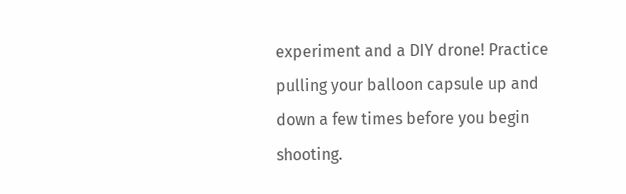experiment and a DIY drone! Practice pulling your balloon capsule up and down a few times before you begin shooting.